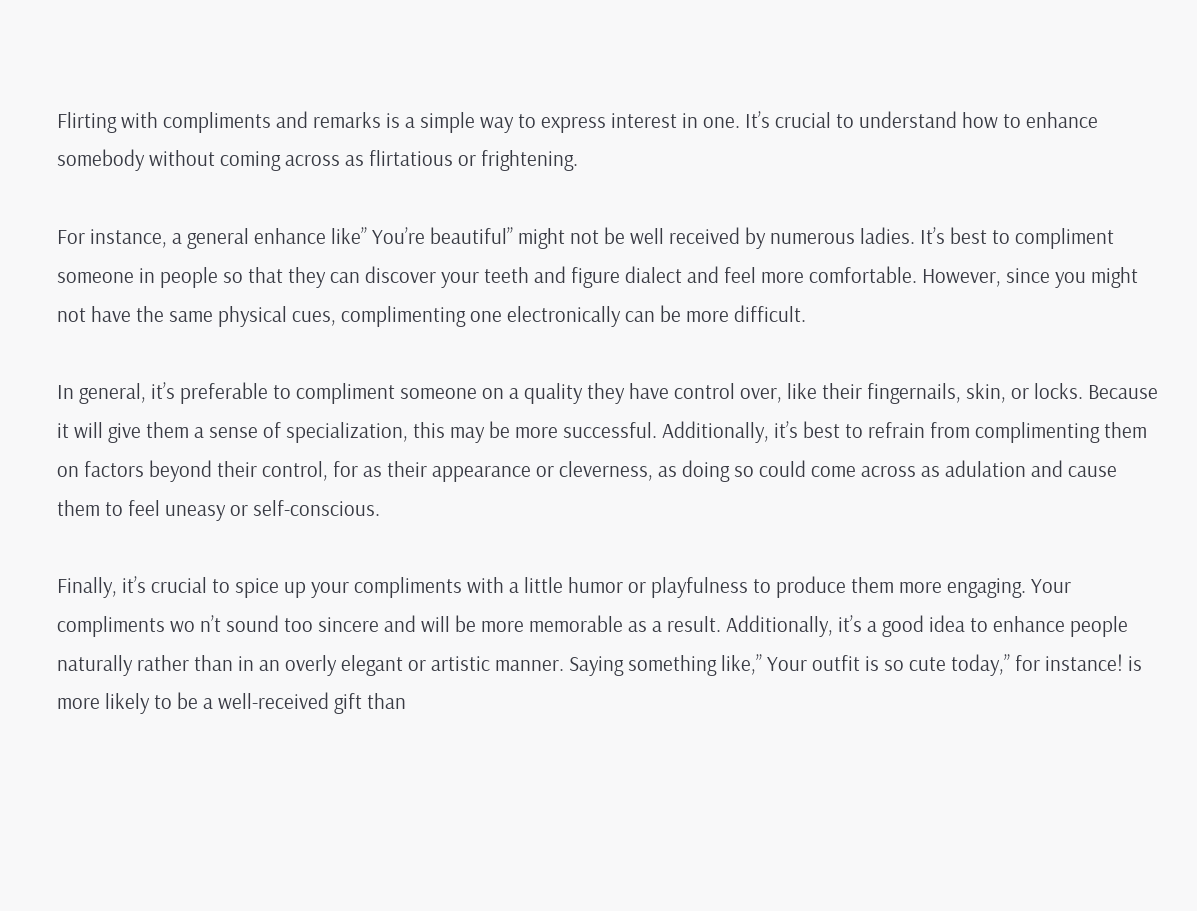Flirting with compliments and remarks is a simple way to express interest in one. It’s crucial to understand how to enhance somebody without coming across as flirtatious or frightening.

For instance, a general enhance like” You’re beautiful” might not be well received by numerous ladies. It’s best to compliment someone in people so that they can discover your teeth and figure dialect and feel more comfortable. However, since you might not have the same physical cues, complimenting one electronically can be more difficult.

In general, it’s preferable to compliment someone on a quality they have control over, like their fingernails, skin, or locks. Because it will give them a sense of specialization, this may be more successful. Additionally, it’s best to refrain from complimenting them on factors beyond their control, for as their appearance or cleverness, as doing so could come across as adulation and cause them to feel uneasy or self-conscious.

Finally, it’s crucial to spice up your compliments with a little humor or playfulness to produce them more engaging. Your compliments wo n’t sound too sincere and will be more memorable as a result. Additionally, it’s a good idea to enhance people naturally rather than in an overly elegant or artistic manner. Saying something like,” Your outfit is so cute today,” for instance! is more likely to be a well-received gift than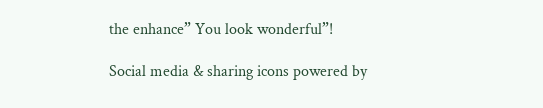the enhance” You look wonderful”!

Social media & sharing icons powered by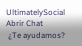UltimatelySocial
Abrir Chat
 ¿Te ayudamos?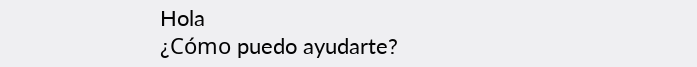Hola
¿Cómo puedo ayudarte?